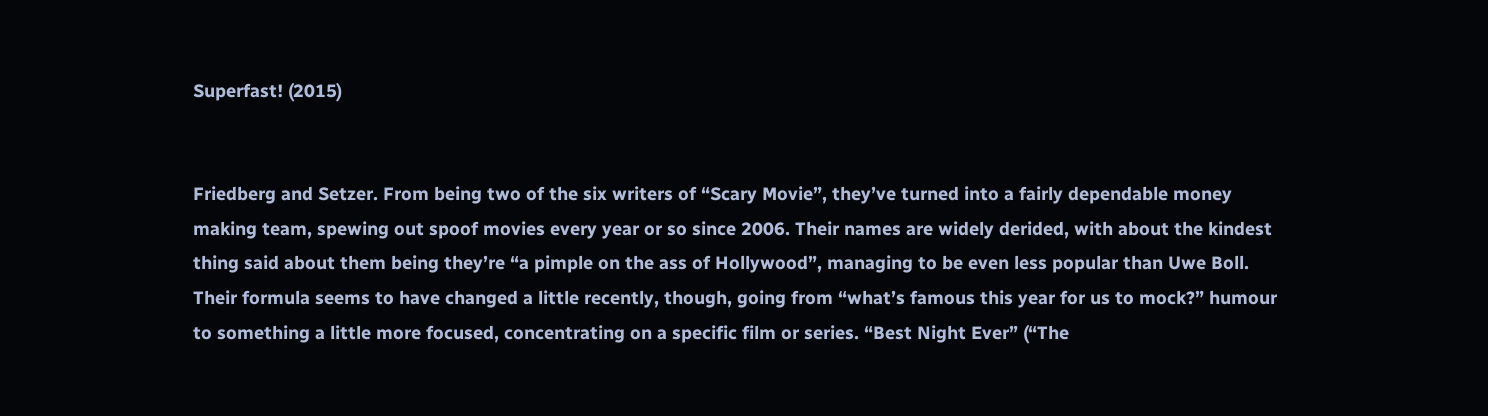Superfast! (2015)


Friedberg and Setzer. From being two of the six writers of “Scary Movie”, they’ve turned into a fairly dependable money making team, spewing out spoof movies every year or so since 2006. Their names are widely derided, with about the kindest thing said about them being they’re “a pimple on the ass of Hollywood”, managing to be even less popular than Uwe Boll. Their formula seems to have changed a little recently, though, going from “what’s famous this year for us to mock?” humour to something a little more focused, concentrating on a specific film or series. “Best Night Ever” (“The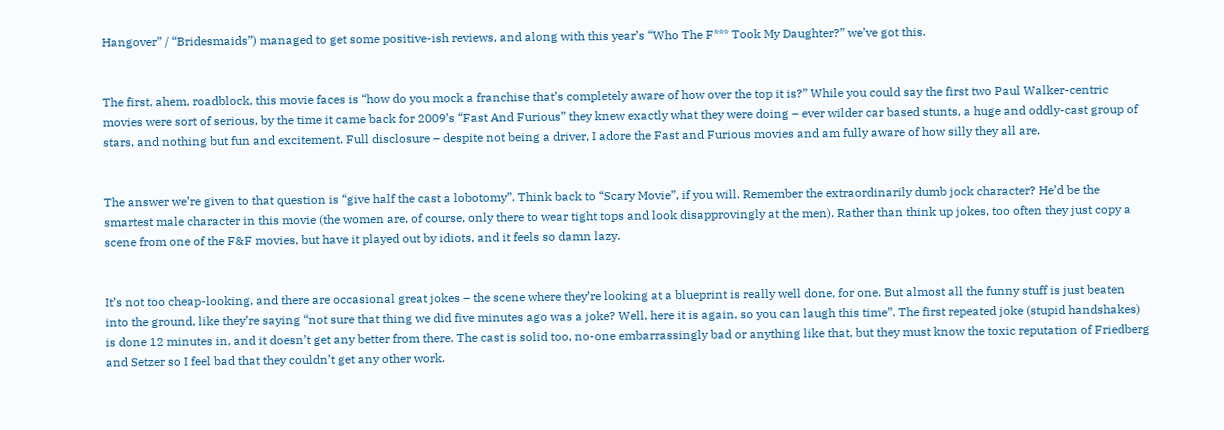Hangover” / “Bridesmaids”) managed to get some positive-ish reviews, and along with this year’s “Who The F*** Took My Daughter?” we’ve got this.


The first, ahem, roadblock, this movie faces is “how do you mock a franchise that’s completely aware of how over the top it is?” While you could say the first two Paul Walker-centric movies were sort of serious, by the time it came back for 2009’s “Fast And Furious” they knew exactly what they were doing – ever wilder car based stunts, a huge and oddly-cast group of stars, and nothing but fun and excitement. Full disclosure – despite not being a driver, I adore the Fast and Furious movies and am fully aware of how silly they all are.


The answer we’re given to that question is “give half the cast a lobotomy”. Think back to “Scary Movie”, if you will. Remember the extraordinarily dumb jock character? He’d be the smartest male character in this movie (the women are, of course, only there to wear tight tops and look disapprovingly at the men). Rather than think up jokes, too often they just copy a scene from one of the F&F movies, but have it played out by idiots, and it feels so damn lazy.


It’s not too cheap-looking, and there are occasional great jokes – the scene where they’re looking at a blueprint is really well done, for one. But almost all the funny stuff is just beaten into the ground, like they’re saying “not sure that thing we did five minutes ago was a joke? Well, here it is again, so you can laugh this time”. The first repeated joke (stupid handshakes) is done 12 minutes in, and it doesn’t get any better from there. The cast is solid too, no-one embarrassingly bad or anything like that, but they must know the toxic reputation of Friedberg and Setzer so I feel bad that they couldn’t get any other work.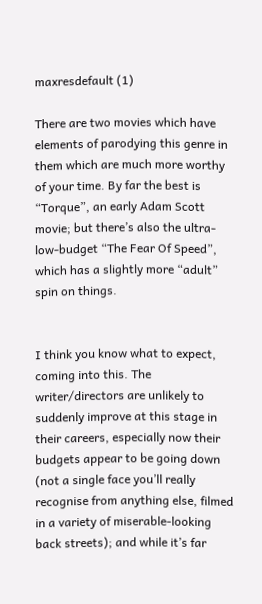maxresdefault (1)

There are two movies which have elements of parodying this genre in them which are much more worthy of your time. By far the best is “Torque”, an early Adam Scott movie; but there’s also the ultra-low-budget “The Fear Of Speed”, which has a slightly more “adult” spin on things.


I think you know what to expect, coming into this. The writer/directors are unlikely to suddenly improve at this stage in their careers, especially now their budgets appear to be going down (not a single face you’ll really recognise from anything else, filmed in a variety of miserable-looking back streets); and while it’s far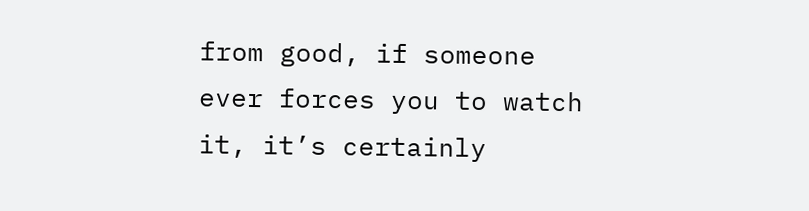from good, if someone ever forces you to watch it, it’s certainly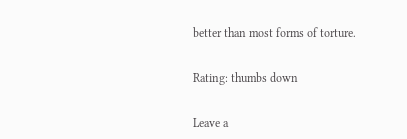better than most forms of torture.


Rating: thumbs down


Leave a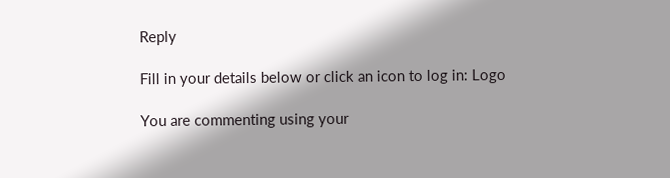Reply

Fill in your details below or click an icon to log in: Logo

You are commenting using your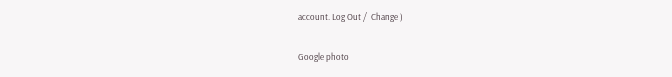account. Log Out /  Change )

Google photo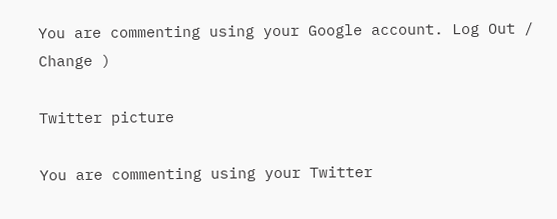You are commenting using your Google account. Log Out /  Change )

Twitter picture

You are commenting using your Twitter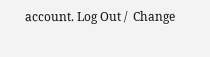account. Log Out /  Change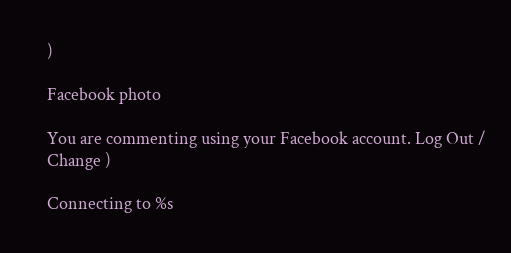)

Facebook photo

You are commenting using your Facebook account. Log Out /  Change )

Connecting to %s